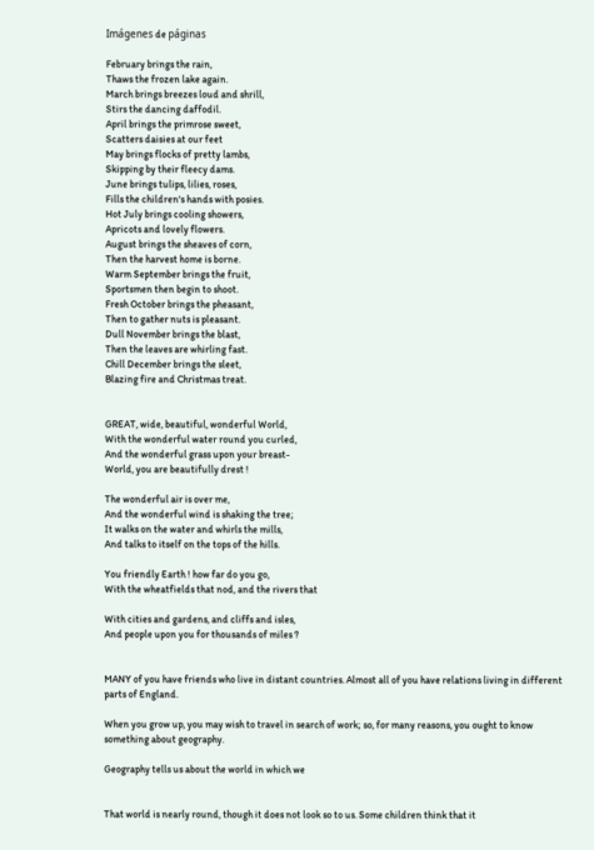Imágenes de páginas

February brings the rain,
Thaws the frozen lake again.
March brings breezes loud and shrill,
Stirs the dancing daffodil.
April brings the primrose sweet,
Scatters daisies at our feet
May brings flocks of pretty lambs,
Skipping by their fleecy dams.
June brings tulips, lilies, roses,
Fills the children's hands with posies.
Hot July brings cooling showers,
Apricots and lovely flowers.
August brings the sheaves of corn,
Then the harvest home is borne.
Warm September brings the fruit,
Sportsmen then begin to shoot.
Fresh October brings the pheasant,
Then to gather nuts is pleasant.
Dull November brings the blast,
Then the leaves are whirling fast.
Chill December brings the sleet,
Blazing fire and Christmas treat.


GREAT, wide, beautiful, wonderful World,
With the wonderful water round you curled,
And the wonderful grass upon your breast-
World, you are beautifully drest !

The wonderful air is over me,
And the wonderful wind is shaking the tree;
It walks on the water and whirls the mills,
And talks to itself on the tops of the hills.

You friendly Earth ! how far do you go,
With the wheatfields that nod, and the rivers that

With cities and gardens, and cliffs and isles,
And people upon you for thousands of miles ?


MANY of you have friends who live in distant countries. Almost all of you have relations living in different parts of England.

When you grow up, you may wish to travel in search of work; so, for many reasons, you ought to know something about geography.

Geography tells us about the world in which we


That world is nearly round, though it does not look so to us. Some children think that it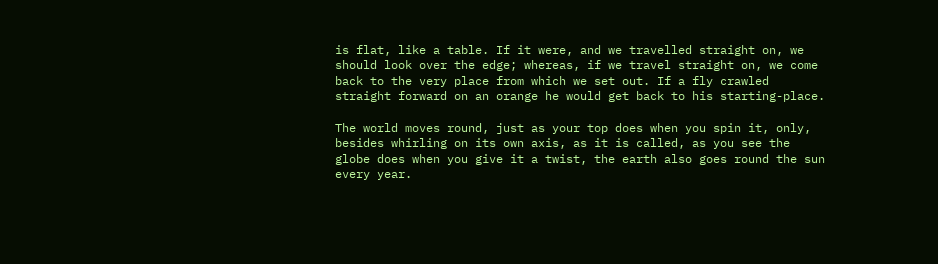is flat, like a table. If it were, and we travelled straight on, we should look over the edge; whereas, if we travel straight on, we come back to the very place from which we set out. If a fly crawled straight forward on an orange he would get back to his starting-place.

The world moves round, just as your top does when you spin it, only, besides whirling on its own axis, as it is called, as you see the globe does when you give it a twist, the earth also goes round the sun every year.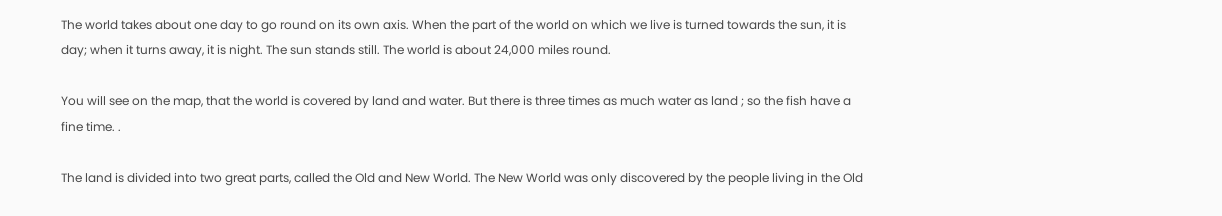The world takes about one day to go round on its own axis. When the part of the world on which we live is turned towards the sun, it is day; when it turns away, it is night. The sun stands still. The world is about 24,000 miles round.

You will see on the map, that the world is covered by land and water. But there is three times as much water as land ; so the fish have a fine time. .

The land is divided into two great parts, called the Old and New World. The New World was only discovered by the people living in the Old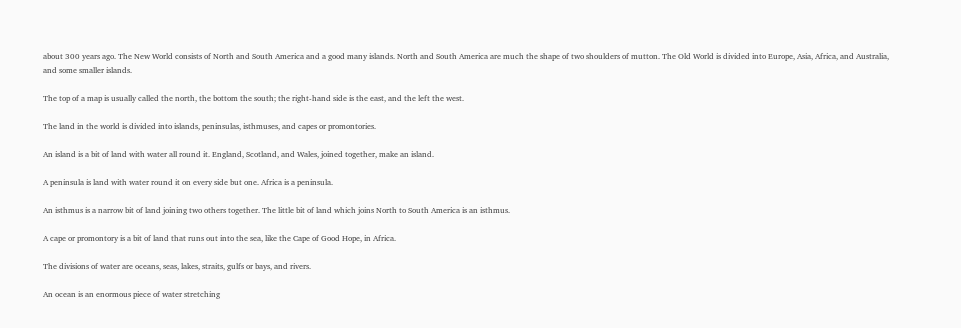about 300 years ago. The New World consists of North and South America and a good many islands. North and South America are much the shape of two shoulders of mutton. The Old World is divided into Europe, Asia, Africa, and Australia, and some smaller islands.

The top of a map is usually called the north, the bottom the south; the right-hand side is the east, and the left the west.

The land in the world is divided into islands, peninsulas, isthmuses, and capes or promontories.

An island is a bit of land with water all round it. England, Scotland, and Wales, joined together, make an island.

A peninsula is land with water round it on every side but one. Africa is a peninsula.

An isthmus is a narrow bit of land joining two others together. The little bit of land which joins North to South America is an isthmus.

A cape or promontory is a bit of land that runs out into the sea, like the Cape of Good Hope, in Africa.

The divisions of water are oceans, seas, lakes, straits, gulfs or bays, and rivers.

An ocean is an enormous piece of water stretching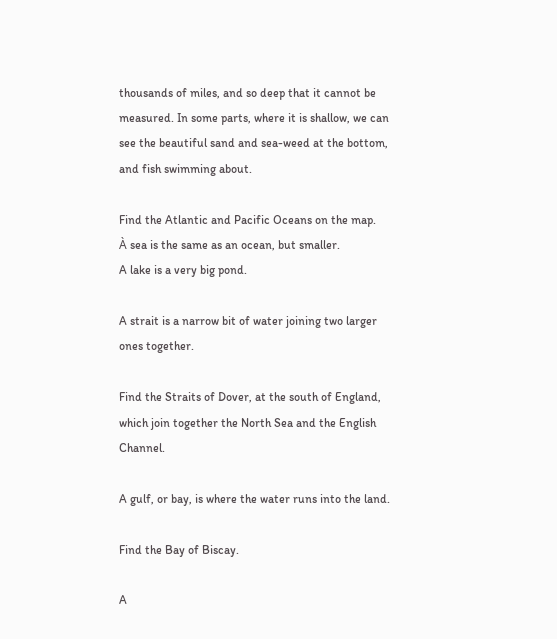thousands of miles, and so deep that it cannot be measured. In some parts, where it is shallow, we can see the beautiful sand and sea-weed at the bottom, and fish swimming about.

Find the Atlantic and Pacific Oceans on the map.
À sea is the same as an ocean, but smaller.
A lake is a very big pond.

A strait is a narrow bit of water joining two larger ones together.

Find the Straits of Dover, at the south of England, which join together the North Sea and the English Channel.

A gulf, or bay, is where the water runs into the land.

Find the Bay of Biscay.

A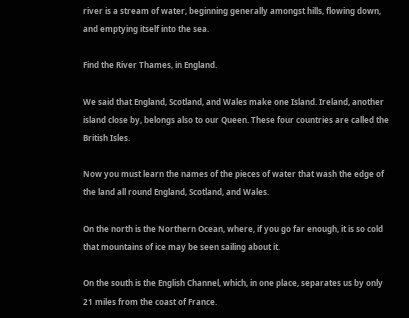river is a stream of water, beginning generally amongst hills, flowing down, and emptying itself into the sea.

Find the River Thames, in England.

We said that England, Scotland, and Wales make one Island. Ireland, another island close by, belongs also to our Queen. These four countries are called the British Isles.

Now you must learn the names of the pieces of water that wash the edge of the land all round England, Scotland, and Wales.

On the north is the Northern Ocean, where, if you go far enough, it is so cold that mountains of ice may be seen sailing about it.

On the south is the English Channel, which, in one place, separates us by only 21 miles from the coast of France.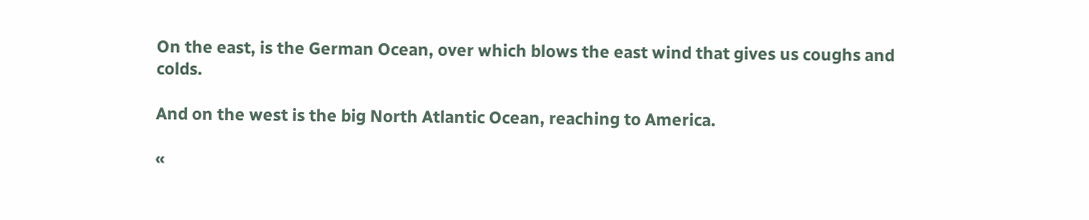On the east, is the German Ocean, over which blows the east wind that gives us coughs and colds.

And on the west is the big North Atlantic Ocean, reaching to America.

«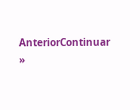AnteriorContinuar »